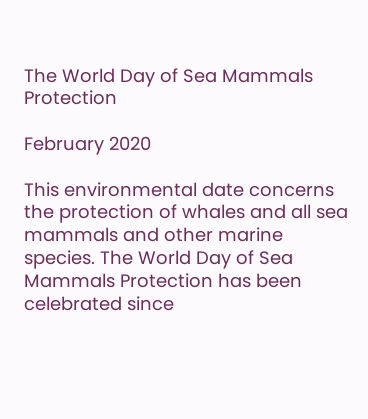The World Day of Sea Mammals Protection

February 2020

This environmental date concerns the protection of whales and all sea mammals and other marine species. The World Day of Sea Mammals Protection has been celebrated since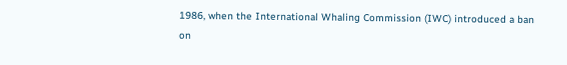1986, when the International Whaling Commission (IWC) introduced a ban on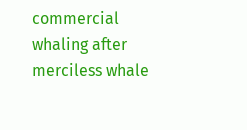commercial whaling after merciless whale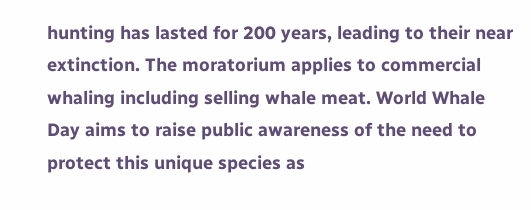hunting has lasted for 200 years, leading to their near extinction. The moratorium applies to commercial whaling including selling whale meat. World Whale Day aims to raise public awareness of the need to protect this unique species as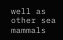well as other sea mammals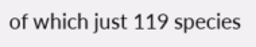of which just 119 species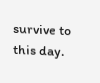survive to this day.